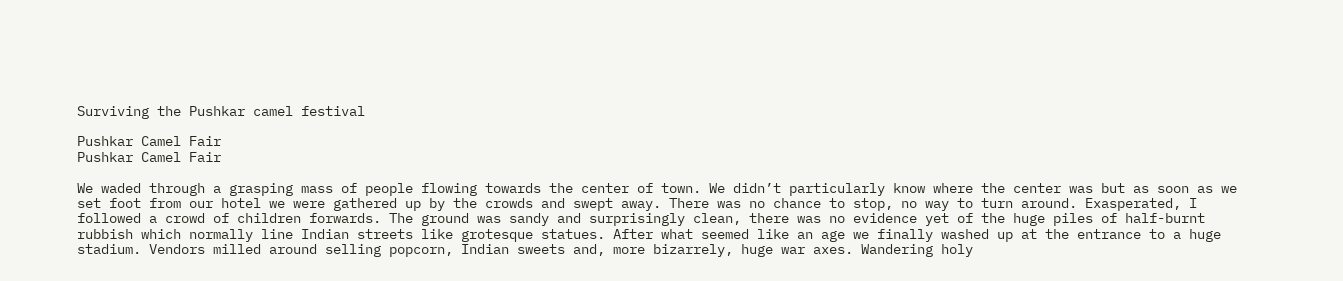Surviving the Pushkar camel festival

Pushkar Camel Fair
Pushkar Camel Fair

We waded through a grasping mass of people flowing towards the center of town. We didn’t particularly know where the center was but as soon as we set foot from our hotel we were gathered up by the crowds and swept away. There was no chance to stop, no way to turn around. Exasperated, I followed a crowd of children forwards. The ground was sandy and surprisingly clean, there was no evidence yet of the huge piles of half-burnt rubbish which normally line Indian streets like grotesque statues. After what seemed like an age we finally washed up at the entrance to a huge stadium. Vendors milled around selling popcorn, Indian sweets and, more bizarrely, huge war axes. Wandering holy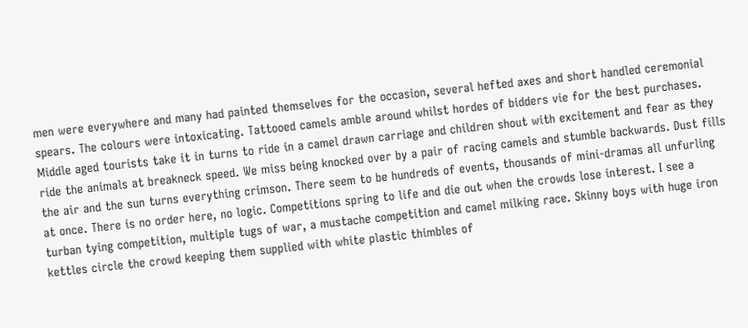men were everywhere and many had painted themselves for the occasion, several hefted axes and short handled ceremonial spears. The colours were intoxicating. Tattooed camels amble around whilst hordes of bidders vie for the best purchases. Middle aged tourists take it in turns to ride in a camel drawn carriage and children shout with excitement and fear as they ride the animals at breakneck speed. We miss being knocked over by a pair of racing camels and stumble backwards. Dust fills the air and the sun turns everything crimson. There seem to be hundreds of events, thousands of mini-dramas all unfurling at once. There is no order here, no logic. Competitions spring to life and die out when the crowds lose interest. I see a turban tying competition, multiple tugs of war, a mustache competition and camel milking race. Skinny boys with huge iron kettles circle the crowd keeping them supplied with white plastic thimbles of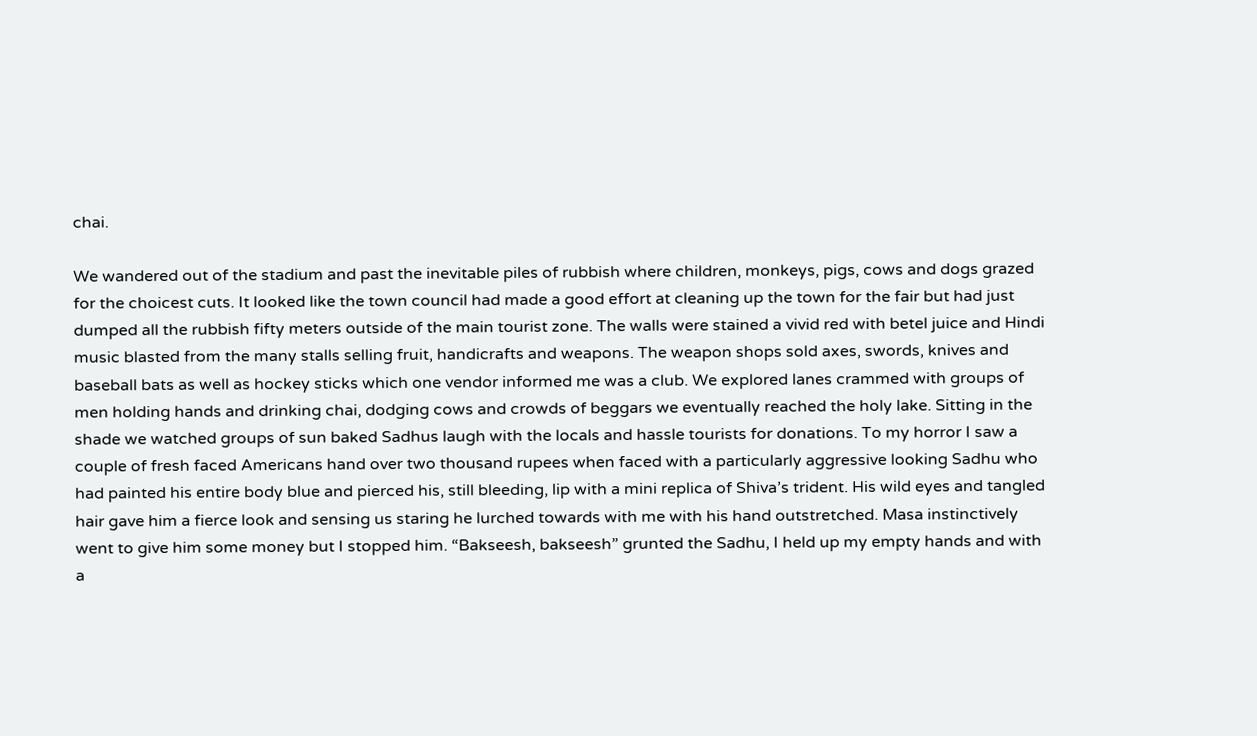chai.

We wandered out of the stadium and past the inevitable piles of rubbish where children, monkeys, pigs, cows and dogs grazed for the choicest cuts. It looked like the town council had made a good effort at cleaning up the town for the fair but had just dumped all the rubbish fifty meters outside of the main tourist zone. The walls were stained a vivid red with betel juice and Hindi music blasted from the many stalls selling fruit, handicrafts and weapons. The weapon shops sold axes, swords, knives and baseball bats as well as hockey sticks which one vendor informed me was a club. We explored lanes crammed with groups of men holding hands and drinking chai, dodging cows and crowds of beggars we eventually reached the holy lake. Sitting in the shade we watched groups of sun baked Sadhus laugh with the locals and hassle tourists for donations. To my horror I saw a couple of fresh faced Americans hand over two thousand rupees when faced with a particularly aggressive looking Sadhu who had painted his entire body blue and pierced his, still bleeding, lip with a mini replica of Shiva’s trident. His wild eyes and tangled hair gave him a fierce look and sensing us staring he lurched towards with me with his hand outstretched. Masa instinctively went to give him some money but I stopped him. “Bakseesh, bakseesh” grunted the Sadhu, I held up my empty hands and with a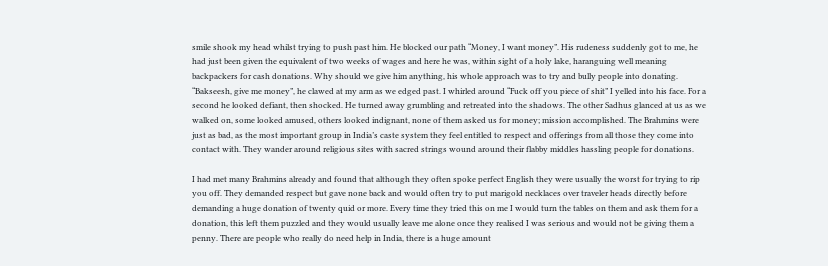smile shook my head whilst trying to push past him. He blocked our path “Money, I want money”. His rudeness suddenly got to me, he had just been given the equivalent of two weeks of wages and here he was, within sight of a holy lake, haranguing well meaning backpackers for cash donations. Why should we give him anything, his whole approach was to try and bully people into donating. “Bakseesh, give me money”, he clawed at my arm as we edged past. I whirled around “Fuck off you piece of shit” I yelled into his face. For a second he looked defiant, then shocked. He turned away grumbling and retreated into the shadows. The other Sadhus glanced at us as we walked on, some looked amused, others looked indignant, none of them asked us for money; mission accomplished. The Brahmins were just as bad, as the most important group in India’s caste system they feel entitled to respect and offerings from all those they come into contact with. They wander around religious sites with sacred strings wound around their flabby middles hassling people for donations.

I had met many Brahmins already and found that although they often spoke perfect English they were usually the worst for trying to rip you off. They demanded respect but gave none back and would often try to put marigold necklaces over traveler heads directly before demanding a huge donation of twenty quid or more. Every time they tried this on me I would turn the tables on them and ask them for a donation, this left them puzzled and they would usually leave me alone once they realised I was serious and would not be giving them a penny. There are people who really do need help in India, there is a huge amount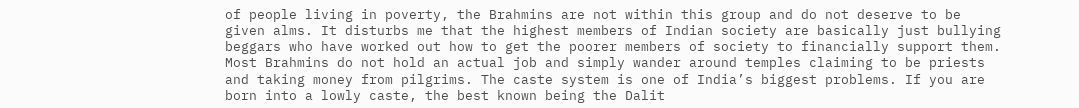of people living in poverty, the Brahmins are not within this group and do not deserve to be given alms. It disturbs me that the highest members of Indian society are basically just bullying beggars who have worked out how to get the poorer members of society to financially support them. Most Brahmins do not hold an actual job and simply wander around temples claiming to be priests and taking money from pilgrims. The caste system is one of India’s biggest problems. If you are born into a lowly caste, the best known being the Dalit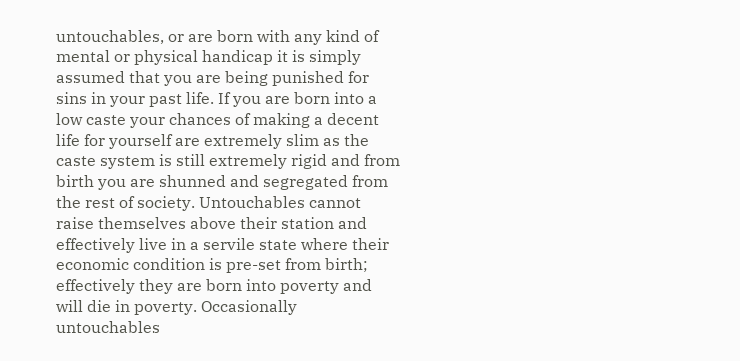untouchables, or are born with any kind of mental or physical handicap it is simply assumed that you are being punished for sins in your past life. If you are born into a low caste your chances of making a decent life for yourself are extremely slim as the caste system is still extremely rigid and from birth you are shunned and segregated from the rest of society. Untouchables cannot raise themselves above their station and effectively live in a servile state where their economic condition is pre-set from birth; effectively they are born into poverty and will die in poverty. Occasionally untouchables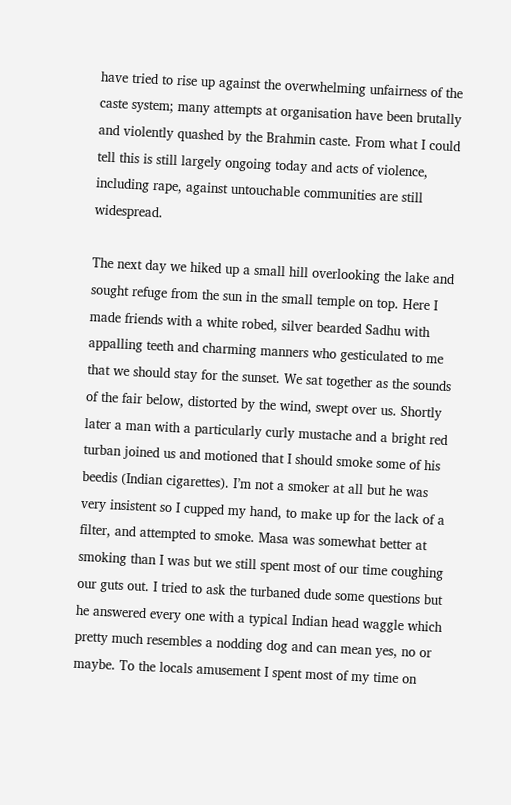have tried to rise up against the overwhelming unfairness of the caste system; many attempts at organisation have been brutally and violently quashed by the Brahmin caste. From what I could tell this is still largely ongoing today and acts of violence, including rape, against untouchable communities are still widespread.

The next day we hiked up a small hill overlooking the lake and sought refuge from the sun in the small temple on top. Here I made friends with a white robed, silver bearded Sadhu with appalling teeth and charming manners who gesticulated to me that we should stay for the sunset. We sat together as the sounds of the fair below, distorted by the wind, swept over us. Shortly later a man with a particularly curly mustache and a bright red turban joined us and motioned that I should smoke some of his beedis (Indian cigarettes). I’m not a smoker at all but he was very insistent so I cupped my hand, to make up for the lack of a filter, and attempted to smoke. Masa was somewhat better at smoking than I was but we still spent most of our time coughing our guts out. I tried to ask the turbaned dude some questions but he answered every one with a typical Indian head waggle which pretty much resembles a nodding dog and can mean yes, no or maybe. To the locals amusement I spent most of my time on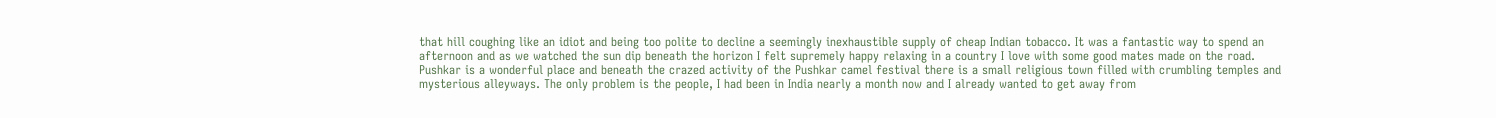that hill coughing like an idiot and being too polite to decline a seemingly inexhaustible supply of cheap Indian tobacco. It was a fantastic way to spend an afternoon and as we watched the sun dip beneath the horizon I felt supremely happy relaxing in a country I love with some good mates made on the road. Pushkar is a wonderful place and beneath the crazed activity of the Pushkar camel festival there is a small religious town filled with crumbling temples and mysterious alleyways. The only problem is the people, I had been in India nearly a month now and I already wanted to get away from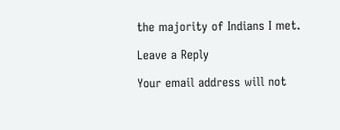the majority of Indians I met.

Leave a Reply

Your email address will not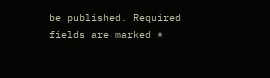be published. Required fields are marked *